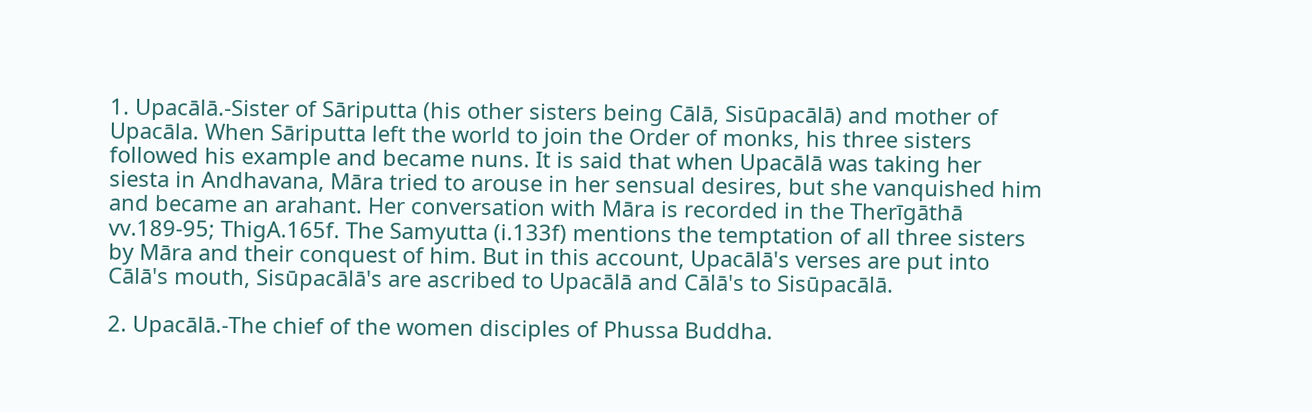1. Upacālā.-Sister of Sāriputta (his other sisters being Cālā, Sisūpacālā) and mother of Upacāla. When Sāriputta left the world to join the Order of monks, his three sisters followed his example and became nuns. It is said that when Upacālā was taking her siesta in Andhavana, Māra tried to arouse in her sensual desires, but she vanquished him and became an arahant. Her conversation with Māra is recorded in the Therīgāthā vv.189-95; ThigA.165f. The Samyutta (i.133f) mentions the temptation of all three sisters by Māra and their conquest of him. But in this account, Upacālā's verses are put into Cālā's mouth, Sisūpacālā's are ascribed to Upacālā and Cālā's to Sisūpacālā.

2. Upacālā.-The chief of the women disciples of Phussa Buddha.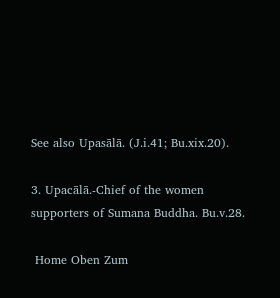See also Upasālā. (J.i.41; Bu.xix.20).

3. Upacālā.-Chief of the women supporters of Sumana Buddha. Bu.v.28.

 Home Oben Zum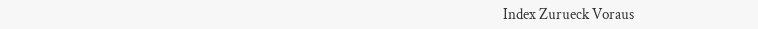Index Zurueck Voraus